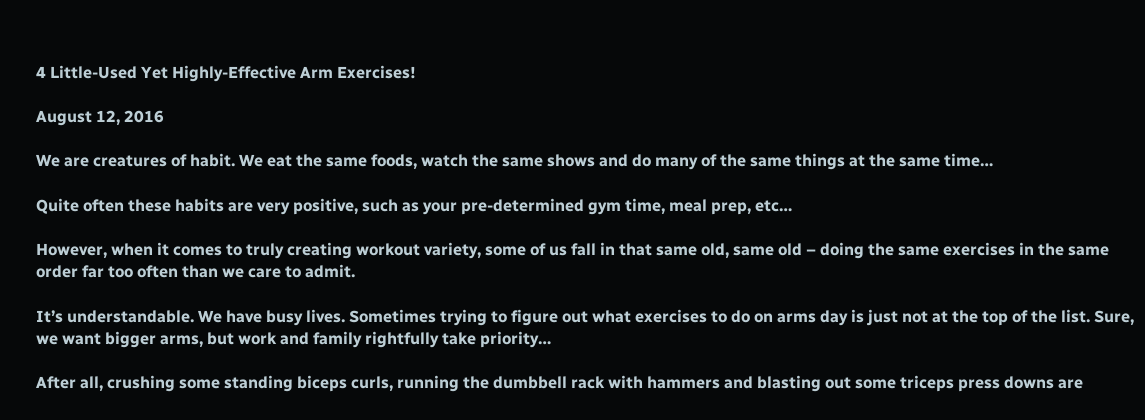4 Little-Used Yet Highly-Effective Arm Exercises!

August 12, 2016

We are creatures of habit. We eat the same foods, watch the same shows and do many of the same things at the same time…

Quite often these habits are very positive, such as your pre-determined gym time, meal prep, etc…

However, when it comes to truly creating workout variety, some of us fall in that same old, same old – doing the same exercises in the same order far too often than we care to admit.

It’s understandable. We have busy lives. Sometimes trying to figure out what exercises to do on arms day is just not at the top of the list. Sure, we want bigger arms, but work and family rightfully take priority…

After all, crushing some standing biceps curls, running the dumbbell rack with hammers and blasting out some triceps press downs are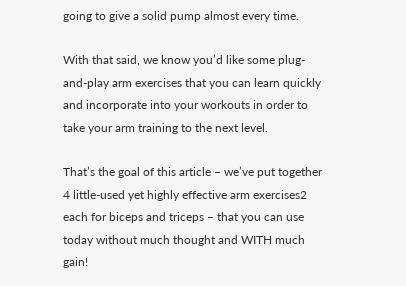going to give a solid pump almost every time.

With that said, we know you’d like some plug-and-play arm exercises that you can learn quickly and incorporate into your workouts in order to take your arm training to the next level.

That’s the goal of this article – we’ve put together 4 little-used yet highly effective arm exercises2 each for biceps and triceps – that you can use today without much thought and WITH much gain!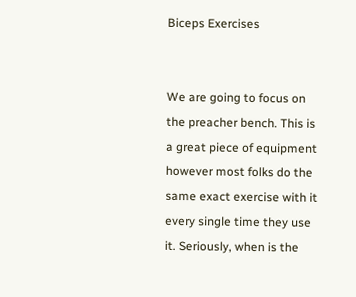Biceps Exercises


We are going to focus on the preacher bench. This is a great piece of equipment however most folks do the same exact exercise with it every single time they use it. Seriously, when is the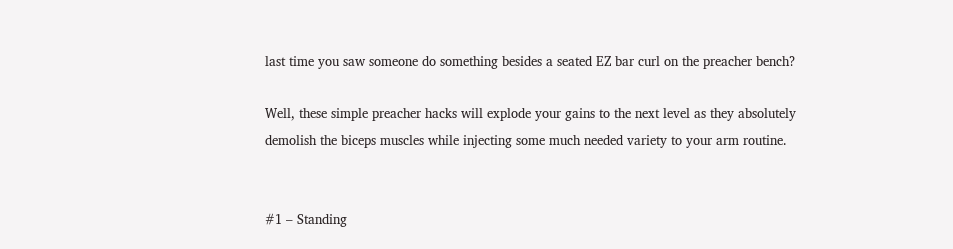last time you saw someone do something besides a seated EZ bar curl on the preacher bench?

Well, these simple preacher hacks will explode your gains to the next level as they absolutely demolish the biceps muscles while injecting some much needed variety to your arm routine.


#1 – Standing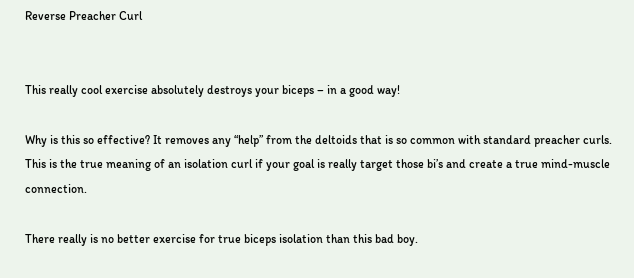Reverse Preacher Curl


This really cool exercise absolutely destroys your biceps – in a good way!

Why is this so effective? It removes any “help” from the deltoids that is so common with standard preacher curls. This is the true meaning of an isolation curl if your goal is really target those bi’s and create a true mind-muscle connection.

There really is no better exercise for true biceps isolation than this bad boy.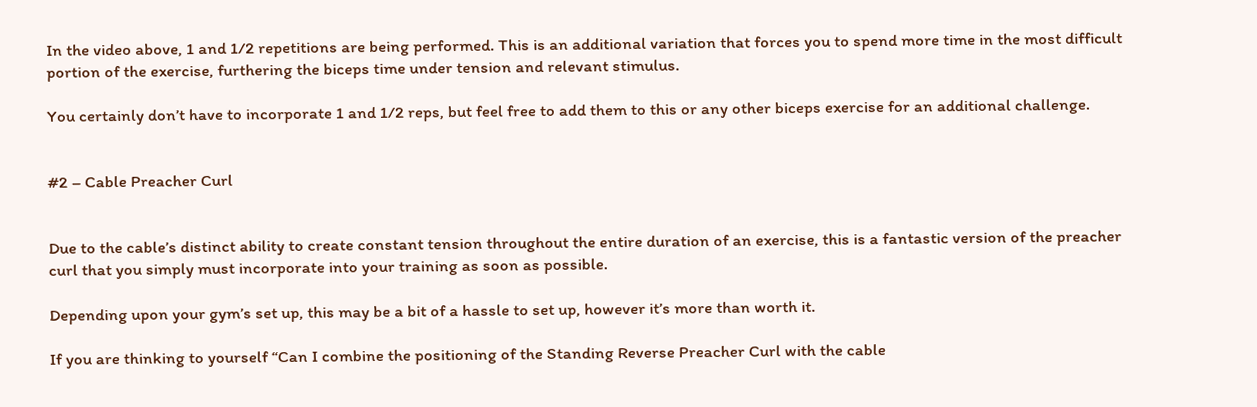In the video above, 1 and 1/2 repetitions are being performed. This is an additional variation that forces you to spend more time in the most difficult portion of the exercise, furthering the biceps time under tension and relevant stimulus.

You certainly don’t have to incorporate 1 and 1/2 reps, but feel free to add them to this or any other biceps exercise for an additional challenge.


#2 – Cable Preacher Curl


Due to the cable’s distinct ability to create constant tension throughout the entire duration of an exercise, this is a fantastic version of the preacher curl that you simply must incorporate into your training as soon as possible.

Depending upon your gym’s set up, this may be a bit of a hassle to set up, however it’s more than worth it.

If you are thinking to yourself “Can I combine the positioning of the Standing Reverse Preacher Curl with the cable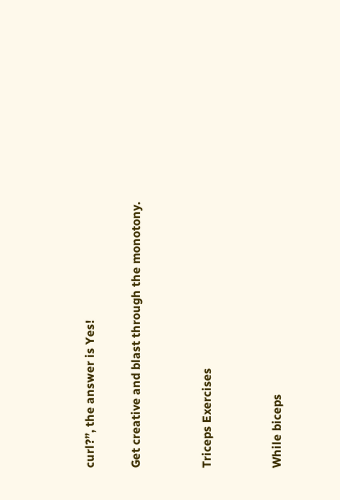curl?”, the answer is Yes!

Get creative and blast through the monotony.


Triceps Exercises


While biceps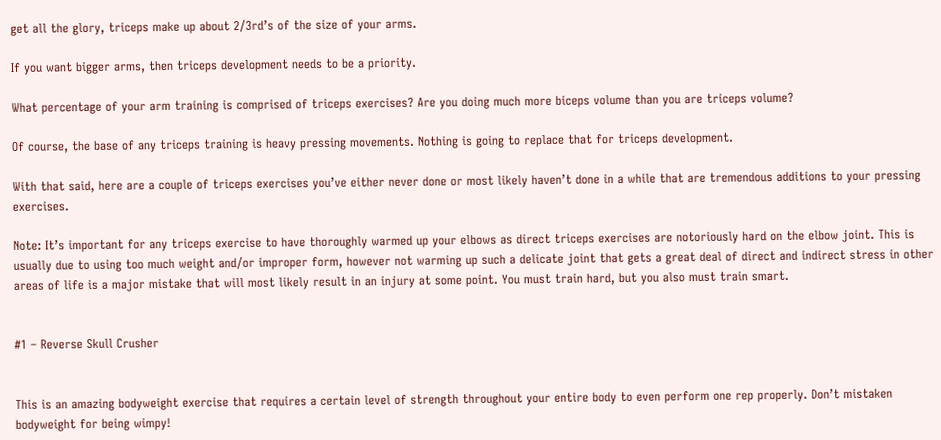get all the glory, triceps make up about 2/3rd’s of the size of your arms.

If you want bigger arms, then triceps development needs to be a priority.

What percentage of your arm training is comprised of triceps exercises? Are you doing much more biceps volume than you are triceps volume?

Of course, the base of any triceps training is heavy pressing movements. Nothing is going to replace that for triceps development.

With that said, here are a couple of triceps exercises you’ve either never done or most likely haven’t done in a while that are tremendous additions to your pressing exercises.

Note: It’s important for any triceps exercise to have thoroughly warmed up your elbows as direct triceps exercises are notoriously hard on the elbow joint. This is usually due to using too much weight and/or improper form, however not warming up such a delicate joint that gets a great deal of direct and indirect stress in other areas of life is a major mistake that will most likely result in an injury at some point. You must train hard, but you also must train smart.


#1 – Reverse Skull Crusher


This is an amazing bodyweight exercise that requires a certain level of strength throughout your entire body to even perform one rep properly. Don’t mistaken bodyweight for being wimpy!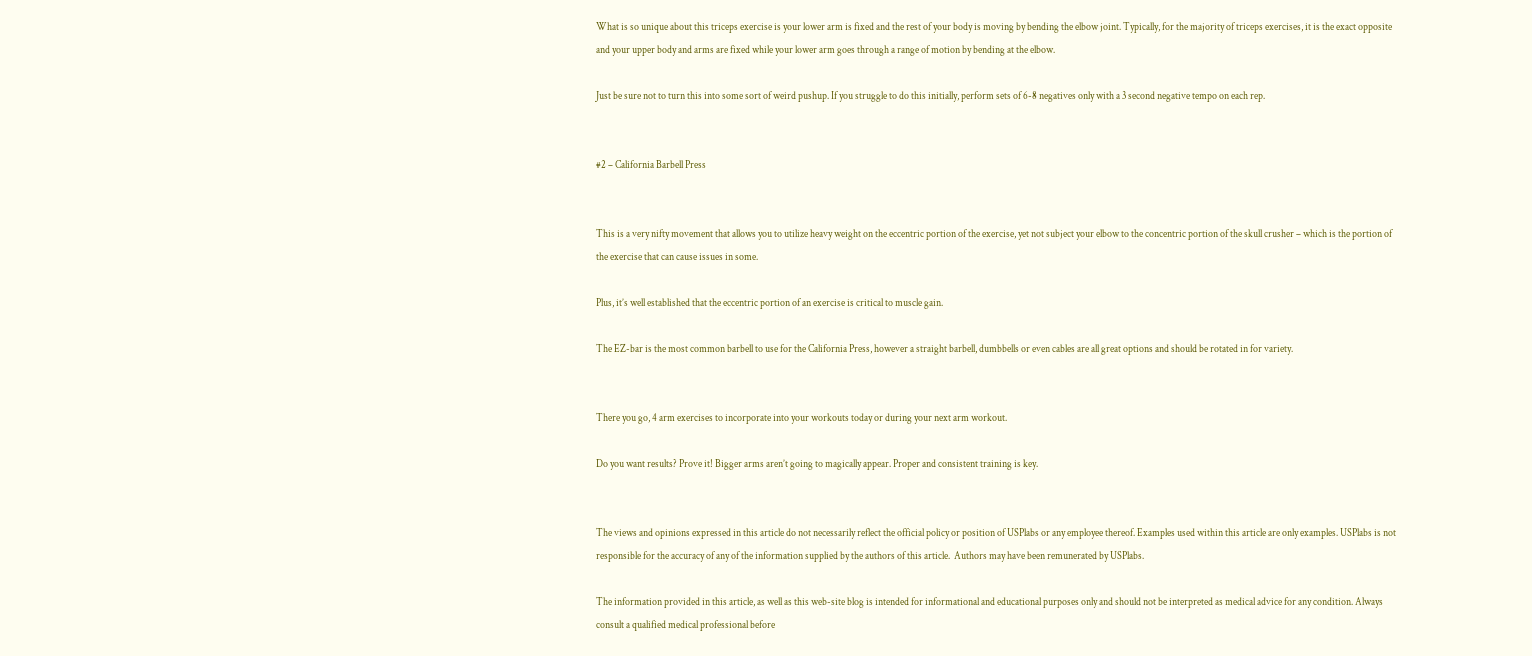What is so unique about this triceps exercise is your lower arm is fixed and the rest of your body is moving by bending the elbow joint. Typically, for the majority of triceps exercises, it is the exact opposite and your upper body and arms are fixed while your lower arm goes through a range of motion by bending at the elbow.

Just be sure not to turn this into some sort of weird pushup. If you struggle to do this initially, perform sets of 6-8 negatives only with a 3 second negative tempo on each rep.


#2 – California Barbell Press


This is a very nifty movement that allows you to utilize heavy weight on the eccentric portion of the exercise, yet not subject your elbow to the concentric portion of the skull crusher – which is the portion of the exercise that can cause issues in some.

Plus, it’s well established that the eccentric portion of an exercise is critical to muscle gain.

The EZ-bar is the most common barbell to use for the California Press, however a straight barbell, dumbbells or even cables are all great options and should be rotated in for variety.


There you go, 4 arm exercises to incorporate into your workouts today or during your next arm workout.

Do you want results? Prove it! Bigger arms aren’t going to magically appear. Proper and consistent training is key.


The views and opinions expressed in this article do not necessarily reflect the official policy or position of USPlabs or any employee thereof. Examples used within this article are only examples. USPlabs is not responsible for the accuracy of any of the information supplied by the authors of this article.  Authors may have been remunerated by USPlabs.

The information provided in this article, as well as this web-site blog is intended for informational and educational purposes only and should not be interpreted as medical advice for any condition. Always consult a qualified medical professional before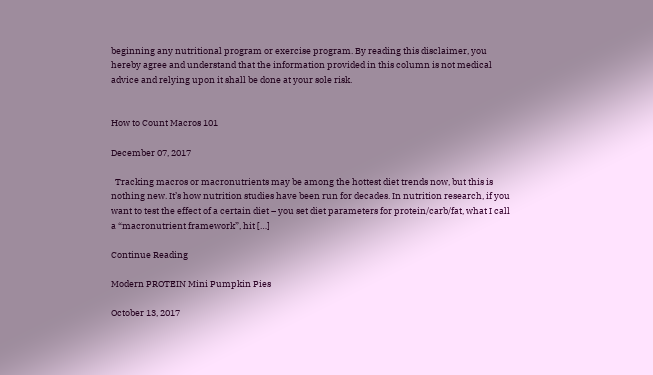beginning any nutritional program or exercise program. By reading this disclaimer, you hereby agree and understand that the information provided in this column is not medical advice and relying upon it shall be done at your sole risk.


How to Count Macros 101

December 07, 2017

  Tracking macros or macronutrients may be among the hottest diet trends now, but this is nothing new. It’s how nutrition studies have been run for decades. In nutrition research, if you want to test the effect of a certain diet – you set diet parameters for protein/carb/fat, what I call a “macronutrient framework”, hit […]

Continue Reading

Modern PROTEIN Mini Pumpkin Pies

October 13, 2017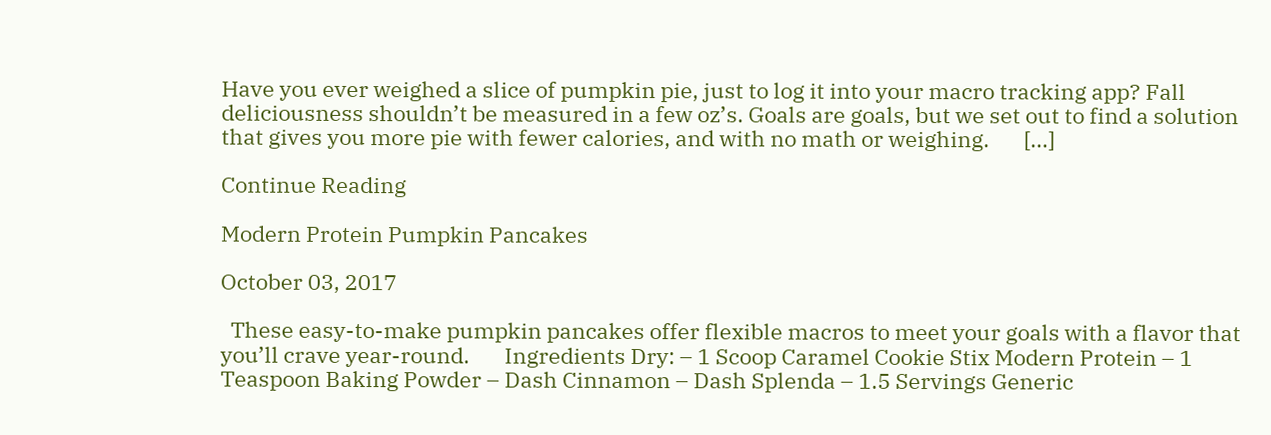Have you ever weighed a slice of pumpkin pie, just to log it into your macro tracking app? Fall deliciousness shouldn’t be measured in a few oz’s. Goals are goals, but we set out to find a solution that gives you more pie with fewer calories, and with no math or weighing.       […]

Continue Reading

Modern Protein Pumpkin Pancakes

October 03, 2017

  These easy-to-make pumpkin pancakes offer flexible macros to meet your goals with a flavor that you’ll crave year-round.       Ingredients Dry: – 1 Scoop Caramel Cookie Stix Modern Protein – 1 Teaspoon Baking Powder – Dash Cinnamon – Dash Splenda – 1.5 Servings Generic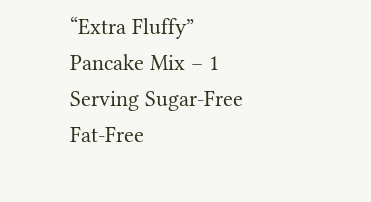“Extra Fluffy” Pancake Mix – 1 Serving Sugar-Free Fat-Free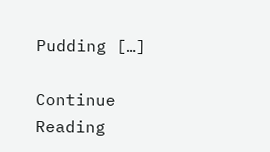Pudding […]

Continue Reading